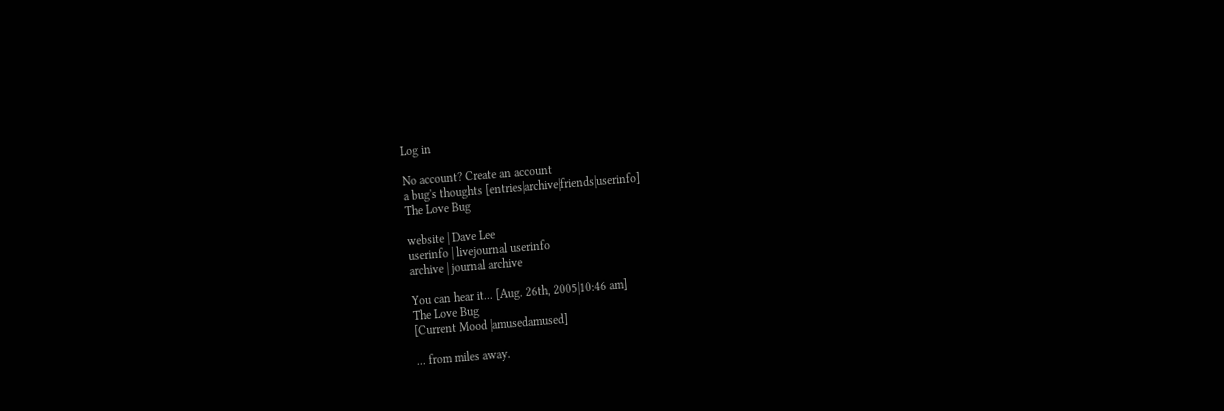Log in

No account? Create an account
a bug's thoughts [entries|archive|friends|userinfo]
The Love Bug

website | Dave Lee
userinfo | livejournal userinfo
archive | journal archive

You can hear it... [Aug. 26th, 2005|10:46 am]
The Love Bug
[Current Mood |amusedamused]

... from miles away.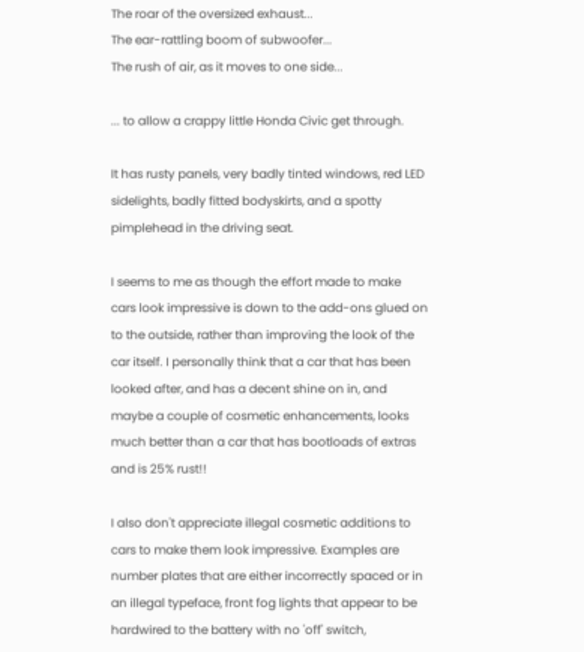The roar of the oversized exhaust...
The ear-rattling boom of subwoofer...
The rush of air, as it moves to one side...

... to allow a crappy little Honda Civic get through.

It has rusty panels, very badly tinted windows, red LED sidelights, badly fitted bodyskirts, and a spotty pimplehead in the driving seat.

I seems to me as though the effort made to make cars look impressive is down to the add-ons glued on to the outside, rather than improving the look of the car itself. I personally think that a car that has been looked after, and has a decent shine on in, and maybe a couple of cosmetic enhancements, looks much better than a car that has bootloads of extras and is 25% rust!!

I also don't appreciate illegal cosmetic additions to cars to make them look impressive. Examples are number plates that are either incorrectly spaced or in an illegal typeface, front fog lights that appear to be hardwired to the battery with no 'off' switch,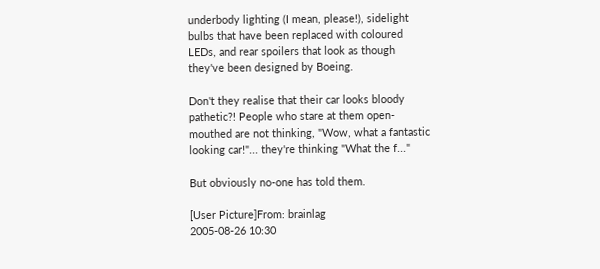underbody lighting (I mean, please!), sidelight bulbs that have been replaced with coloured LEDs, and rear spoilers that look as though they've been designed by Boeing.

Don't they realise that their car looks bloody pathetic?! People who stare at them open-mouthed are not thinking, "Wow, what a fantastic looking car!"... they're thinking "What the f..."

But obviously no-one has told them.

[User Picture]From: brainlag
2005-08-26 10:30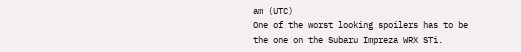am (UTC)
One of the worst looking spoilers has to be the one on the Subaru Impreza WRX STi.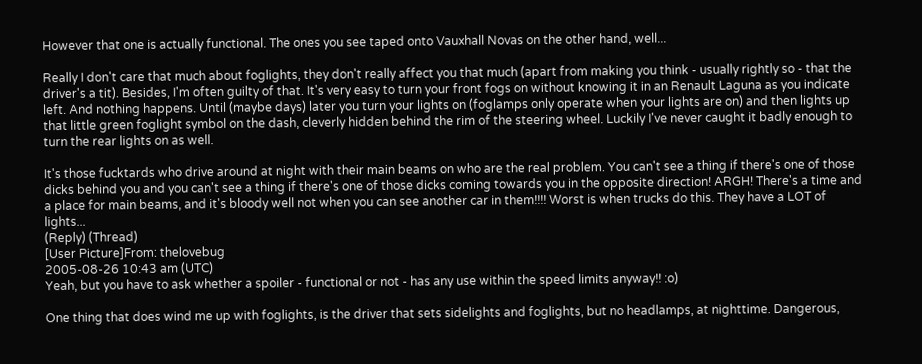However that one is actually functional. The ones you see taped onto Vauxhall Novas on the other hand, well...

Really I don't care that much about foglights, they don't really affect you that much (apart from making you think - usually rightly so - that the driver's a tit). Besides, I'm often guilty of that. It's very easy to turn your front fogs on without knowing it in an Renault Laguna as you indicate left. And nothing happens. Until (maybe days) later you turn your lights on (foglamps only operate when your lights are on) and then lights up that little green foglight symbol on the dash, cleverly hidden behind the rim of the steering wheel. Luckily I've never caught it badly enough to turn the rear lights on as well.

It's those fucktards who drive around at night with their main beams on who are the real problem. You can't see a thing if there's one of those dicks behind you and you can't see a thing if there's one of those dicks coming towards you in the opposite direction! ARGH! There's a time and a place for main beams, and it's bloody well not when you can see another car in them!!!! Worst is when trucks do this. They have a LOT of lights...
(Reply) (Thread)
[User Picture]From: thelovebug
2005-08-26 10:43 am (UTC)
Yeah, but you have to ask whether a spoiler - functional or not - has any use within the speed limits anyway!! :o)

One thing that does wind me up with foglights, is the driver that sets sidelights and foglights, but no headlamps, at nighttime. Dangerous,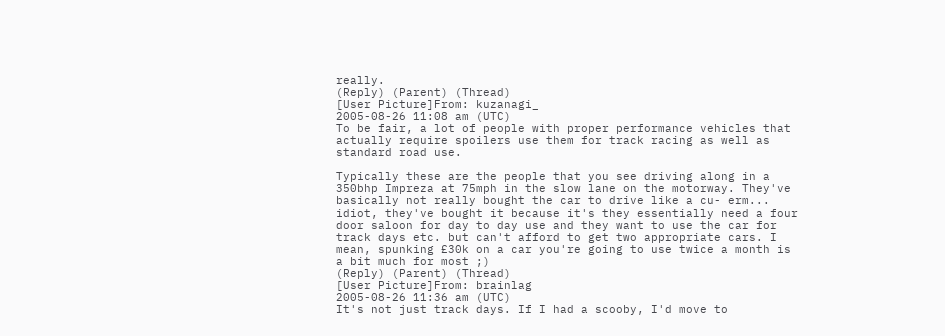really.
(Reply) (Parent) (Thread)
[User Picture]From: kuzanagi_
2005-08-26 11:08 am (UTC)
To be fair, a lot of people with proper performance vehicles that actually require spoilers use them for track racing as well as standard road use.

Typically these are the people that you see driving along in a 350bhp Impreza at 75mph in the slow lane on the motorway. They've basically not really bought the car to drive like a cu- erm... idiot, they've bought it because it's they essentially need a four door saloon for day to day use and they want to use the car for track days etc. but can't afford to get two appropriate cars. I mean, spunking £30k on a car you're going to use twice a month is a bit much for most ;)
(Reply) (Parent) (Thread)
[User Picture]From: brainlag
2005-08-26 11:36 am (UTC)
It's not just track days. If I had a scooby, I'd move to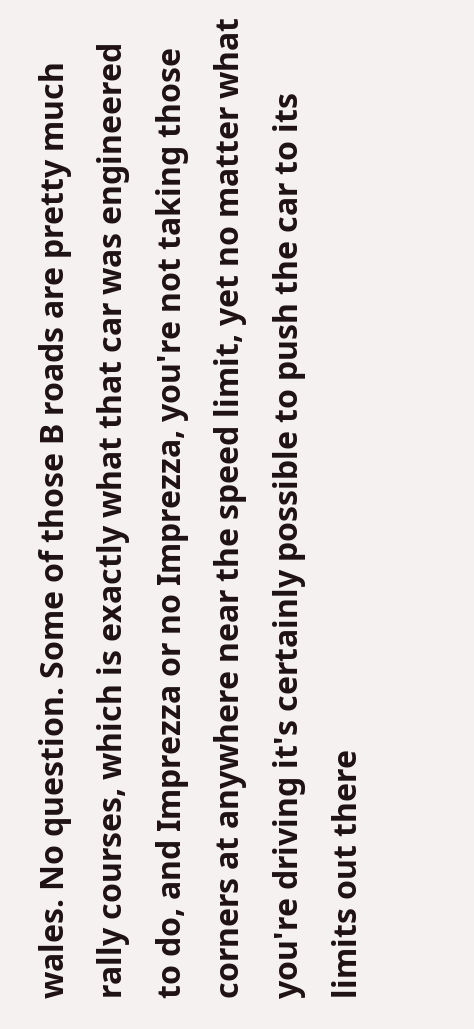wales. No question. Some of those B roads are pretty much rally courses, which is exactly what that car was engineered to do, and Imprezza or no Imprezza, you're not taking those corners at anywhere near the speed limit, yet no matter what you're driving it's certainly possible to push the car to its limits out there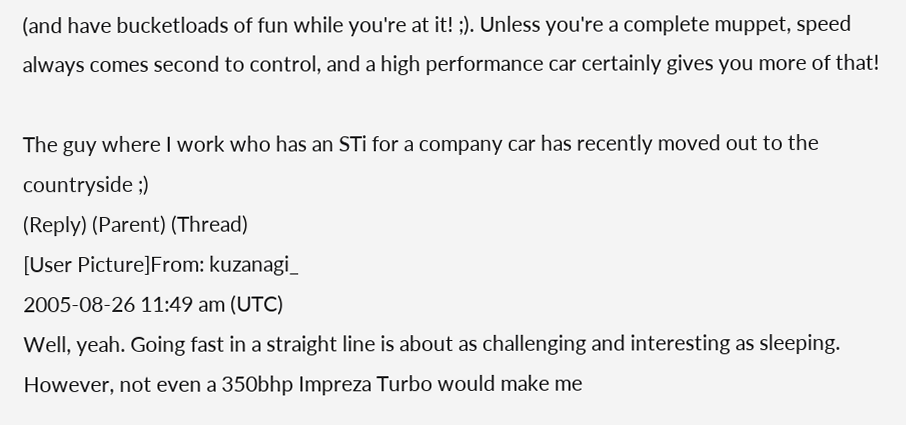(and have bucketloads of fun while you're at it! ;). Unless you're a complete muppet, speed always comes second to control, and a high performance car certainly gives you more of that!

The guy where I work who has an STi for a company car has recently moved out to the countryside ;)
(Reply) (Parent) (Thread)
[User Picture]From: kuzanagi_
2005-08-26 11:49 am (UTC)
Well, yeah. Going fast in a straight line is about as challenging and interesting as sleeping. However, not even a 350bhp Impreza Turbo would make me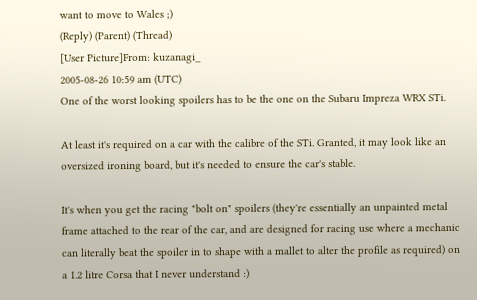want to move to Wales ;)
(Reply) (Parent) (Thread)
[User Picture]From: kuzanagi_
2005-08-26 10:59 am (UTC)
One of the worst looking spoilers has to be the one on the Subaru Impreza WRX STi.

At least it's required on a car with the calibre of the STi. Granted, it may look like an oversized ironing board, but it's needed to ensure the car's stable.

It's when you get the racing "bolt on" spoilers (they're essentially an unpainted metal frame attached to the rear of the car, and are designed for racing use where a mechanic can literally beat the spoiler in to shape with a mallet to alter the profile as required) on a 1.2 litre Corsa that I never understand :)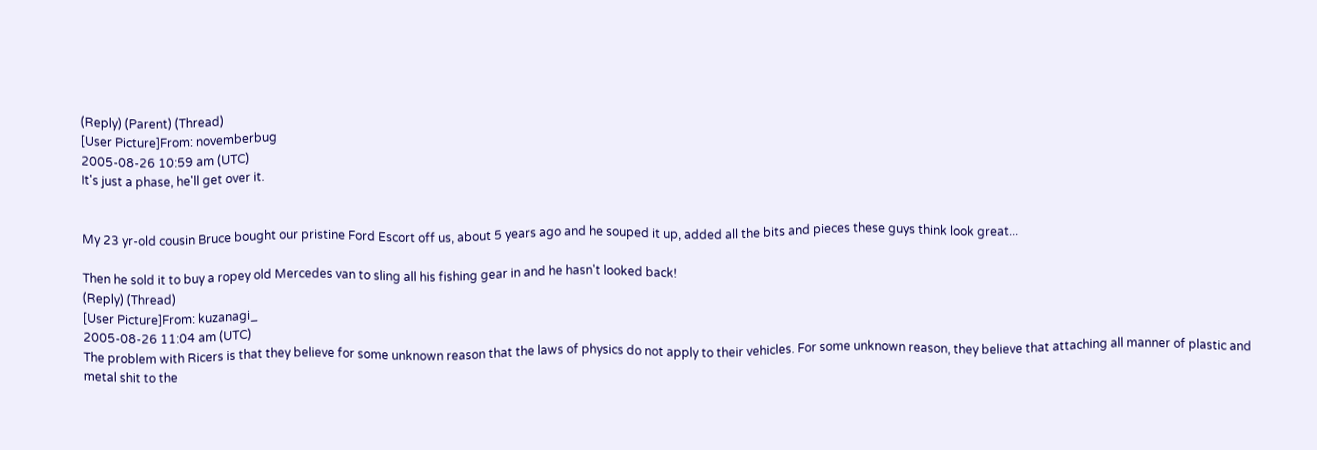(Reply) (Parent) (Thread)
[User Picture]From: novemberbug
2005-08-26 10:59 am (UTC)
It's just a phase, he'll get over it.


My 23 yr-old cousin Bruce bought our pristine Ford Escort off us, about 5 years ago and he souped it up, added all the bits and pieces these guys think look great...

Then he sold it to buy a ropey old Mercedes van to sling all his fishing gear in and he hasn't looked back!
(Reply) (Thread)
[User Picture]From: kuzanagi_
2005-08-26 11:04 am (UTC)
The problem with Ricers is that they believe for some unknown reason that the laws of physics do not apply to their vehicles. For some unknown reason, they believe that attaching all manner of plastic and metal shit to the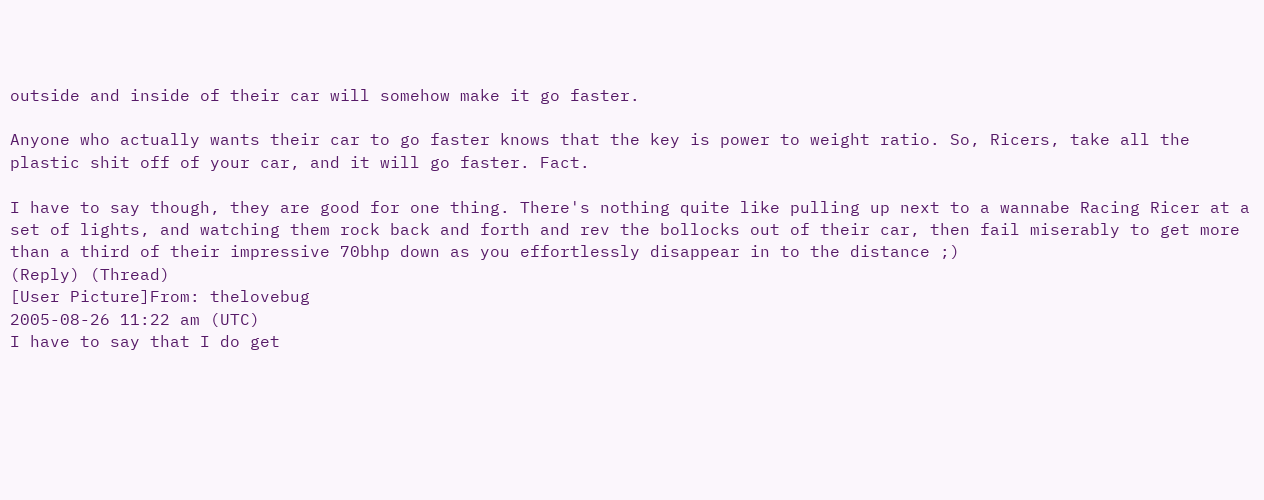outside and inside of their car will somehow make it go faster.

Anyone who actually wants their car to go faster knows that the key is power to weight ratio. So, Ricers, take all the plastic shit off of your car, and it will go faster. Fact.

I have to say though, they are good for one thing. There's nothing quite like pulling up next to a wannabe Racing Ricer at a set of lights, and watching them rock back and forth and rev the bollocks out of their car, then fail miserably to get more than a third of their impressive 70bhp down as you effortlessly disappear in to the distance ;)
(Reply) (Thread)
[User Picture]From: thelovebug
2005-08-26 11:22 am (UTC)
I have to say that I do get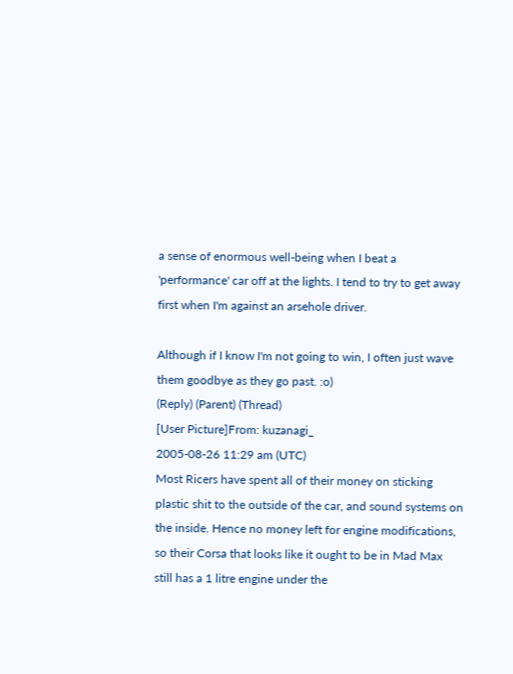a sense of enormous well-being when I beat a 'performance' car off at the lights. I tend to try to get away first when I'm against an arsehole driver.

Although if I know I'm not going to win, I often just wave them goodbye as they go past. :o)
(Reply) (Parent) (Thread)
[User Picture]From: kuzanagi_
2005-08-26 11:29 am (UTC)
Most Ricers have spent all of their money on sticking plastic shit to the outside of the car, and sound systems on the inside. Hence no money left for engine modifications, so their Corsa that looks like it ought to be in Mad Max still has a 1 litre engine under the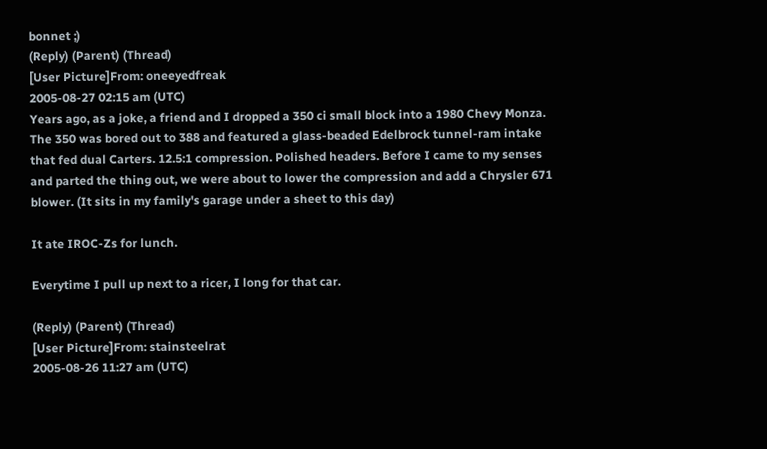bonnet ;)
(Reply) (Parent) (Thread)
[User Picture]From: oneeyedfreak
2005-08-27 02:15 am (UTC)
Years ago, as a joke, a friend and I dropped a 350 ci small block into a 1980 Chevy Monza. The 350 was bored out to 388 and featured a glass-beaded Edelbrock tunnel-ram intake that fed dual Carters. 12.5:1 compression. Polished headers. Before I came to my senses and parted the thing out, we were about to lower the compression and add a Chrysler 671 blower. (It sits in my family's garage under a sheet to this day)

It ate IROC-Zs for lunch.

Everytime I pull up next to a ricer, I long for that car.

(Reply) (Parent) (Thread)
[User Picture]From: stainsteelrat
2005-08-26 11:27 am (UTC)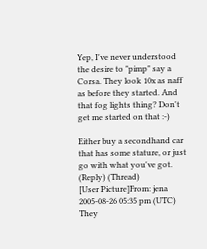Yep, I've never understood the desire to "pimp" say a Corsa. They look 10x as naff as before they started. And that fog lights thing? Don't get me started on that :-)

Either buy a secondhand car that has some stature, or just go with what you've got.
(Reply) (Thread)
[User Picture]From: jena
2005-08-26 05:35 pm (UTC)
They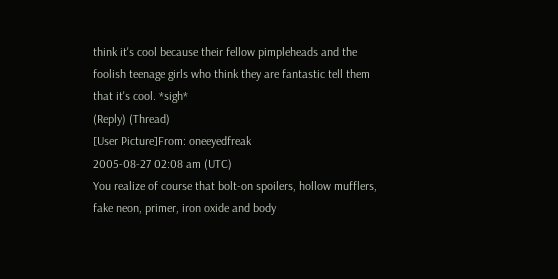think it's cool because their fellow pimpleheads and the foolish teenage girls who think they are fantastic tell them that it's cool. *sigh*
(Reply) (Thread)
[User Picture]From: oneeyedfreak
2005-08-27 02:08 am (UTC)
You realize of course that bolt-on spoilers, hollow mufflers, fake neon, primer, iron oxide and body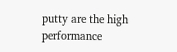putty are the high performance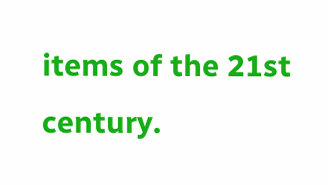items of the 21st century.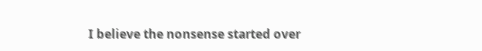I believe the nonsense started over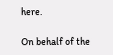here.

On behalf of the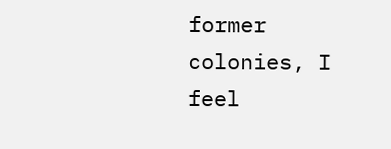former colonies, I feel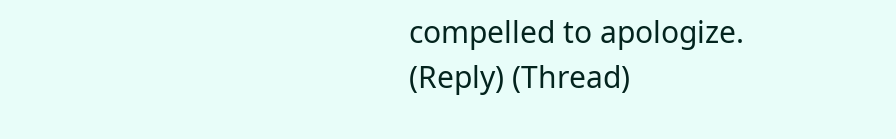compelled to apologize.
(Reply) (Thread)